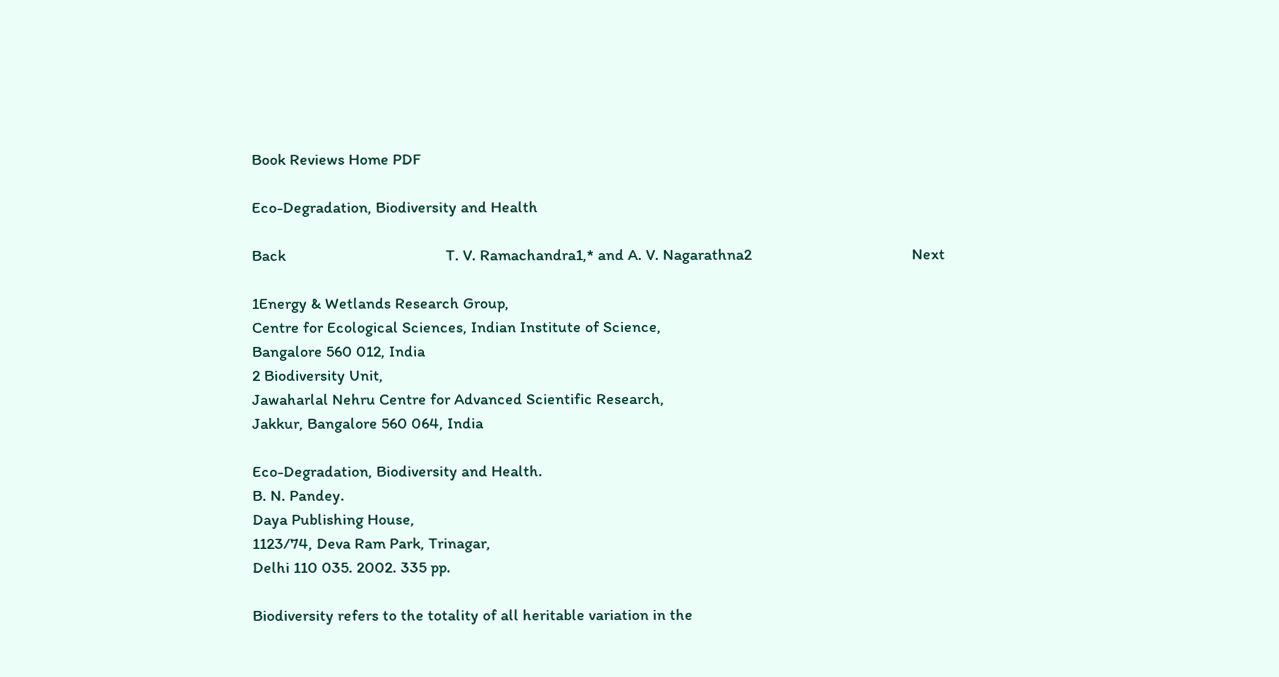Book Reviews Home PDF

Eco-Degradation, Biodiversity and Health

Back                                        T. V. Ramachandra1,* and A. V. Nagarathna2                                        Next

1Energy & Wetlands Research Group,
Centre for Ecological Sciences, Indian Institute of Science,
Bangalore 560 012, India
2 Biodiversity Unit,
Jawaharlal Nehru Centre for Advanced Scientific Research,
Jakkur, Bangalore 560 064, India

Eco-Degradation, Biodiversity and Health.
B. N. Pandey.
Daya Publishing House,
1123/74, Deva Ram Park, Trinagar,
Delhi 110 035. 2002. 335 pp.

Biodiversity refers to the totality of all heritable variation in the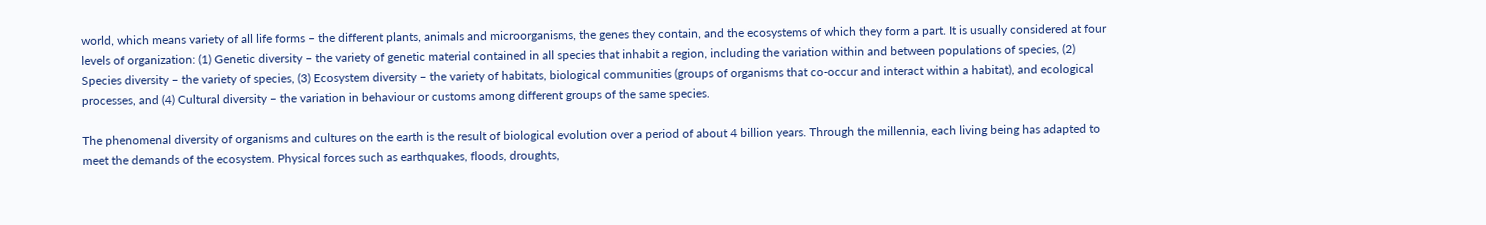world, which means variety of all life forms – the different plants, animals and microorganisms, the genes they contain, and the ecosystems of which they form a part. It is usually considered at four levels of organization: (1) Genetic diversity – the variety of genetic material contained in all species that inhabit a region, including the variation within and between populations of species, (2) Species diversity – the variety of species, (3) Ecosystem diversity – the variety of habitats, biological communities (groups of organisms that co-occur and interact within a habitat), and ecological processes, and (4) Cultural diversity – the variation in behaviour or customs among different groups of the same species.

The phenomenal diversity of organisms and cultures on the earth is the result of biological evolution over a period of about 4 billion years. Through the millennia, each living being has adapted to meet the demands of the ecosystem. Physical forces such as earthquakes, floods, droughts,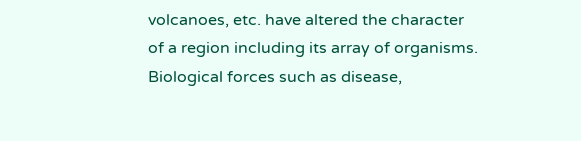volcanoes, etc. have altered the character of a region including its array of organisms. Biological forces such as disease,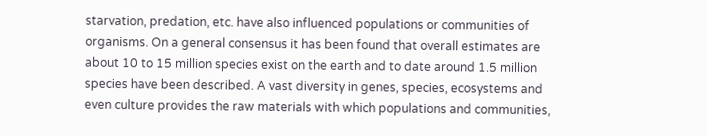starvation, predation, etc. have also influenced populations or communities of organisms. On a general consensus it has been found that overall estimates are about 10 to 15 million species exist on the earth and to date around 1.5 million species have been described. A vast diversity in genes, species, ecosystems and even culture provides the raw materials with which populations and communities,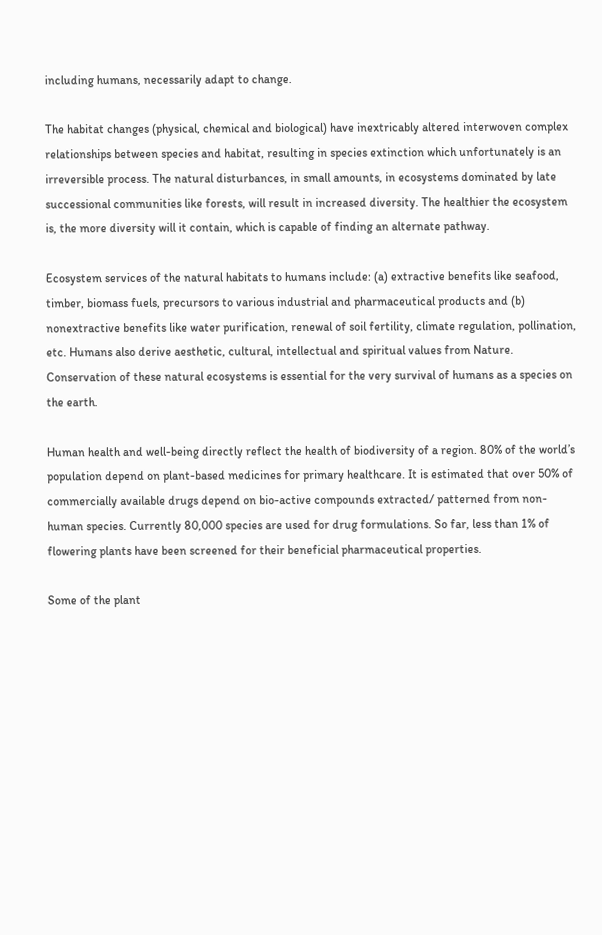including humans, necessarily adapt to change.

The habitat changes (physical, chemical and biological) have inextricably altered interwoven complex relationships between species and habitat, resulting in species extinction which unfortunately is an irreversible process. The natural disturbances, in small amounts, in ecosystems dominated by late successional communities like forests, will result in increased diversity. The healthier the ecosystem is, the more diversity will it contain, which is capable of finding an alternate pathway.

Ecosystem services of the natural habitats to humans include: (a) extractive benefits like seafood, timber, biomass fuels, precursors to various industrial and pharmaceutical products and (b) nonextractive benefits like water purification, renewal of soil fertility, climate regulation, pollination, etc. Humans also derive aesthetic, cultural, intellectual and spiritual values from Nature. Conservation of these natural ecosystems is essential for the very survival of humans as a species on the earth.

Human health and well-being directly reflect the health of biodiversity of a region. 80% of the world’s population depend on plant-based medicines for primary healthcare. It is estimated that over 50% of commercially available drugs depend on bio-active compounds extracted/ patterned from non-human species. Currently 80,000 species are used for drug formulations. So far, less than 1% of flowering plants have been screened for their beneficial pharmaceutical properties.

Some of the plant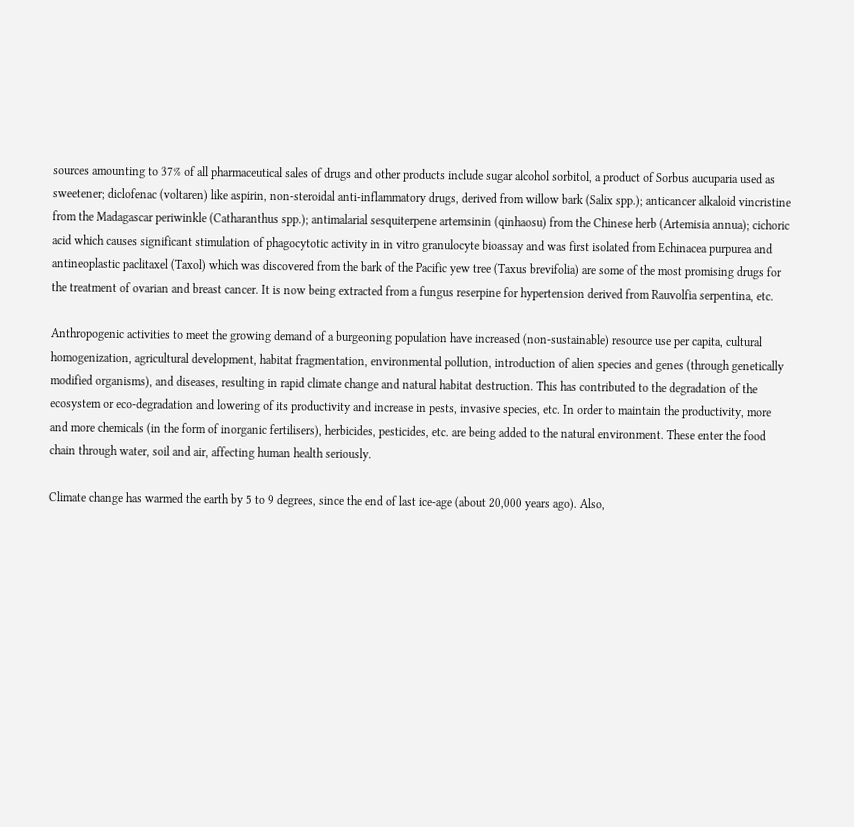sources amounting to 37% of all pharmaceutical sales of drugs and other products include sugar alcohol sorbitol, a product of Sorbus aucuparia used as sweetener; diclofenac (voltaren) like aspirin, non-steroidal anti-inflammatory drugs, derived from willow bark (Salix spp.); anticancer alkaloid vincristine from the Madagascar periwinkle (Catharanthus spp.); antimalarial sesquiterpene artemsinin (qinhaosu) from the Chinese herb (Artemisia annua); cichoric acid which causes significant stimulation of phagocytotic activity in in vitro granulocyte bioassay and was first isolated from Echinacea purpurea and antineoplastic paclitaxel (Taxol) which was discovered from the bark of the Pacific yew tree (Taxus brevifolia) are some of the most promising drugs for the treatment of ovarian and breast cancer. It is now being extracted from a fungus reserpine for hypertension derived from Rauvolfia serpentina, etc.

Anthropogenic activities to meet the growing demand of a burgeoning population have increased (non-sustainable) resource use per capita, cultural homogenization, agricultural development, habitat fragmentation, environmental pollution, introduction of alien species and genes (through genetically modified organisms), and diseases, resulting in rapid climate change and natural habitat destruction. This has contributed to the degradation of the ecosystem or eco-degradation and lowering of its productivity and increase in pests, invasive species, etc. In order to maintain the productivity, more and more chemicals (in the form of inorganic fertilisers), herbicides, pesticides, etc. are being added to the natural environment. These enter the food chain through water, soil and air, affecting human health seriously.

Climate change has warmed the earth by 5 to 9 degrees, since the end of last ice-age (about 20,000 years ago). Also,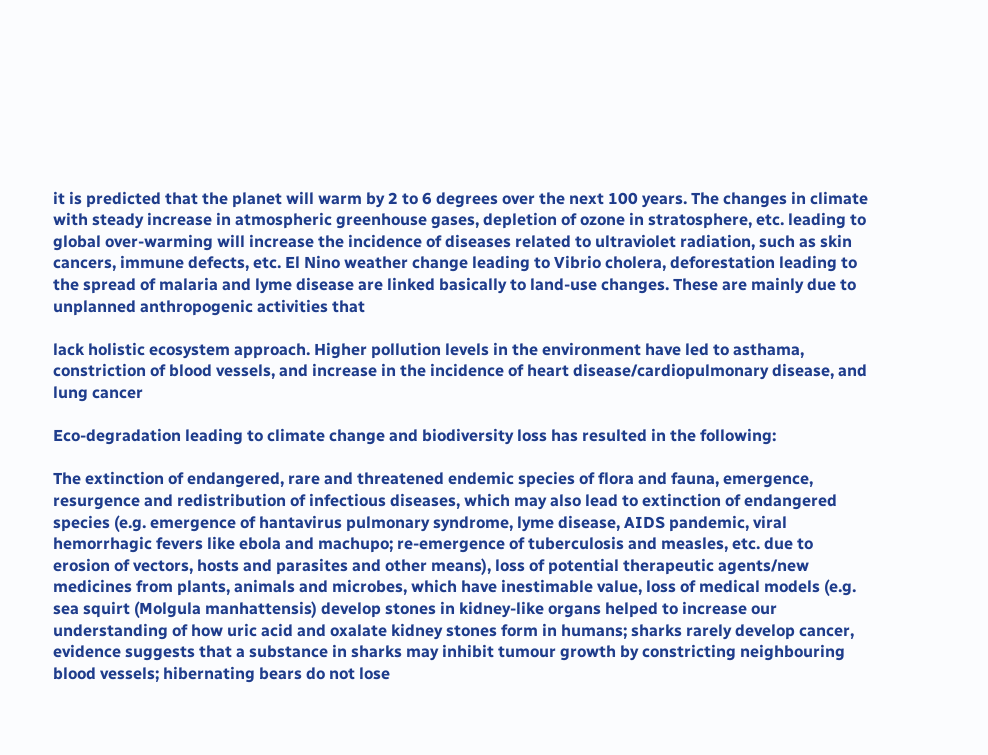it is predicted that the planet will warm by 2 to 6 degrees over the next 100 years. The changes in climate with steady increase in atmospheric greenhouse gases, depletion of ozone in stratosphere, etc. leading to global over-warming will increase the incidence of diseases related to ultraviolet radiation, such as skin cancers, immune defects, etc. El Nino weather change leading to Vibrio cholera, deforestation leading to the spread of malaria and lyme disease are linked basically to land-use changes. These are mainly due to unplanned anthropogenic activities that

lack holistic ecosystem approach. Higher pollution levels in the environment have led to asthama, constriction of blood vessels, and increase in the incidence of heart disease/cardiopulmonary disease, and lung cancer

Eco-degradation leading to climate change and biodiversity loss has resulted in the following:

The extinction of endangered, rare and threatened endemic species of flora and fauna, emergence, resurgence and redistribution of infectious diseases, which may also lead to extinction of endangered species (e.g. emergence of hantavirus pulmonary syndrome, lyme disease, AIDS pandemic, viral hemorrhagic fevers like ebola and machupo; re-emergence of tuberculosis and measles, etc. due to erosion of vectors, hosts and parasites and other means), loss of potential therapeutic agents/new medicines from plants, animals and microbes, which have inestimable value, loss of medical models (e.g. sea squirt (Molgula manhattensis) develop stones in kidney-like organs helped to increase our understanding of how uric acid and oxalate kidney stones form in humans; sharks rarely develop cancer, evidence suggests that a substance in sharks may inhibit tumour growth by constricting neighbouring blood vessels; hibernating bears do not lose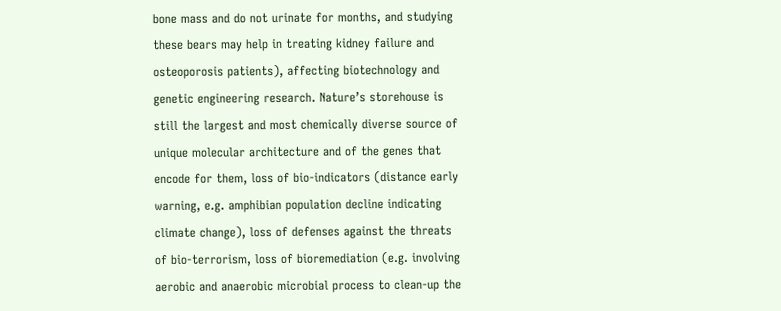bone mass and do not urinate for months, and studying these bears may help in treating kidney failure and osteoporosis patients), affecting biotechnology and genetic engineering research. Nature’s storehouse is still the largest and most chemically diverse source of unique molecular architecture and of the genes that encode for them, loss of bio-indicators (distance early warning, e.g. amphibian population decline indicating climate change), loss of defenses against the threats of bio-terrorism, loss of bioremediation (e.g. involving aerobic and anaerobic microbial process to clean-up the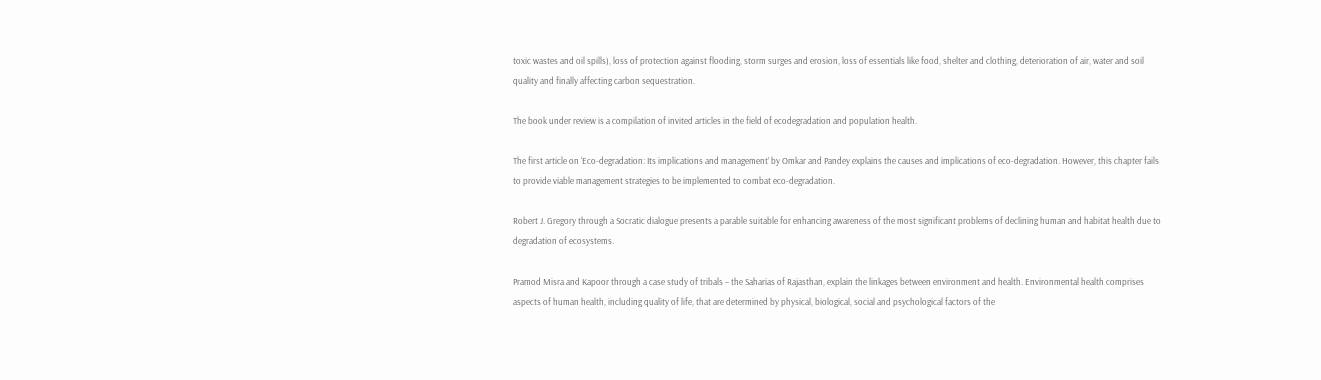toxic wastes and oil spills), loss of protection against flooding, storm surges and erosion, loss of essentials like food, shelter and clothing, deterioration of air, water and soil quality and finally affecting carbon sequestration.

The book under review is a compilation of invited articles in the field of ecodegradation and population health.

The first article on ‘Eco-degradation: Its implications and management’ by Omkar and Pandey explains the causes and implications of eco-degradation. However, this chapter fails to provide viable management strategies to be implemented to combat eco-degradation.

Robert J. Gregory through a Socratic dialogue presents a parable suitable for enhancing awareness of the most significant problems of declining human and habitat health due to degradation of ecosystems.

Pramod Misra and Kapoor through a case study of tribals – the Saharias of Rajasthan, explain the linkages between environment and health. Environmental health comprises aspects of human health, including quality of life, that are determined by physical, biological, social and psychological factors of the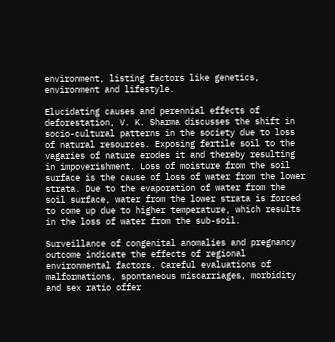environment, listing factors like genetics, environment and lifestyle.

Elucidating causes and perennial effects of deforestation, V. K. Sharma discusses the shift in socio-cultural patterns in the society due to loss of natural resources. Exposing fertile soil to the vagaries of nature erodes it and thereby resulting in impoverishment. Loss of moisture from the soil surface is the cause of loss of water from the lower strata. Due to the evaporation of water from the soil surface, water from the lower strata is forced to come up due to higher temperature, which results in the loss of water from the sub-soil.

Surveillance of congenital anomalies and pregnancy outcome indicate the effects of regional environmental factors. Careful evaluations of malformations, spontaneous miscarriages, morbidity and sex ratio offer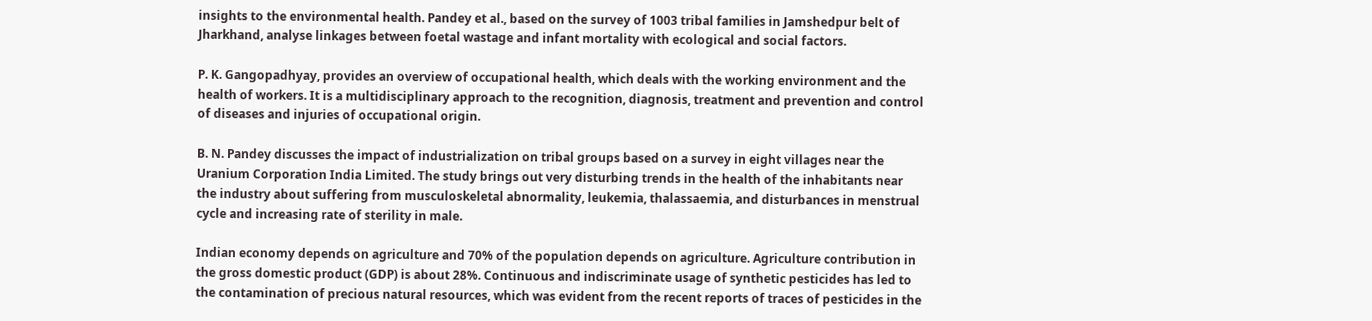insights to the environmental health. Pandey et al., based on the survey of 1003 tribal families in Jamshedpur belt of Jharkhand, analyse linkages between foetal wastage and infant mortality with ecological and social factors.

P. K. Gangopadhyay, provides an overview of occupational health, which deals with the working environment and the health of workers. It is a multidisciplinary approach to the recognition, diagnosis, treatment and prevention and control of diseases and injuries of occupational origin.

B. N. Pandey discusses the impact of industrialization on tribal groups based on a survey in eight villages near the Uranium Corporation India Limited. The study brings out very disturbing trends in the health of the inhabitants near the industry about suffering from musculoskeletal abnormality, leukemia, thalassaemia, and disturbances in menstrual cycle and increasing rate of sterility in male.

Indian economy depends on agriculture and 70% of the population depends on agriculture. Agriculture contribution in the gross domestic product (GDP) is about 28%. Continuous and indiscriminate usage of synthetic pesticides has led to the contamination of precious natural resources, which was evident from the recent reports of traces of pesticides in the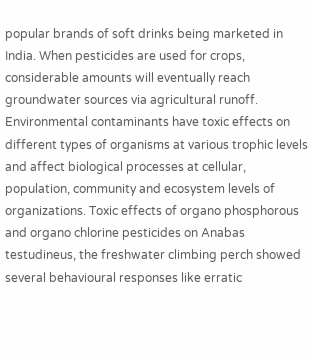popular brands of soft drinks being marketed in India. When pesticides are used for crops, considerable amounts will eventually reach groundwater sources via agricultural runoff. Environmental contaminants have toxic effects on different types of organisms at various trophic levels and affect biological processes at cellular, population, community and ecosystem levels of organizations. Toxic effects of organo phosphorous and organo chlorine pesticides on Anabas testudineus, the freshwater climbing perch showed several behavioural responses like erratic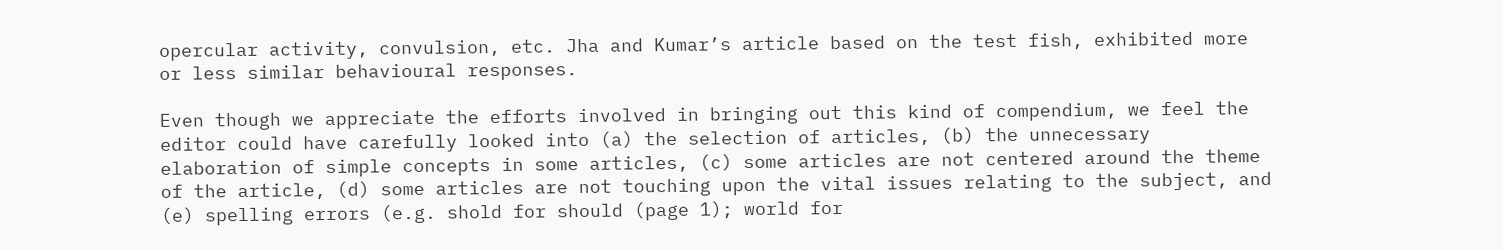opercular activity, convulsion, etc. Jha and Kumar’s article based on the test fish, exhibited more or less similar behavioural responses.

Even though we appreciate the efforts involved in bringing out this kind of compendium, we feel the editor could have carefully looked into (a) the selection of articles, (b) the unnecessary elaboration of simple concepts in some articles, (c) some articles are not centered around the theme of the article, (d) some articles are not touching upon the vital issues relating to the subject, and (e) spelling errors (e.g. shold for should (page 1); world for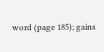word (page 185); gains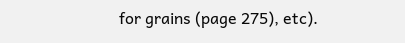for grains (page 275), etc).